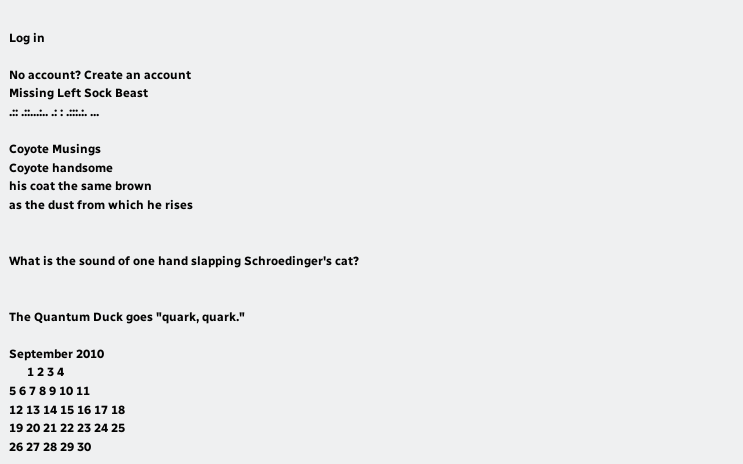Log in

No account? Create an account
Missing Left Sock Beast
.:: .::...:.. .: : .:::.:. ...

Coyote Musings
Coyote handsome
his coat the same brown
as the dust from which he rises


What is the sound of one hand slapping Schroedinger's cat?


The Quantum Duck goes "quark, quark."

September 2010
      1 2 3 4
5 6 7 8 9 10 11
12 13 14 15 16 17 18
19 20 21 22 23 24 25
26 27 28 29 30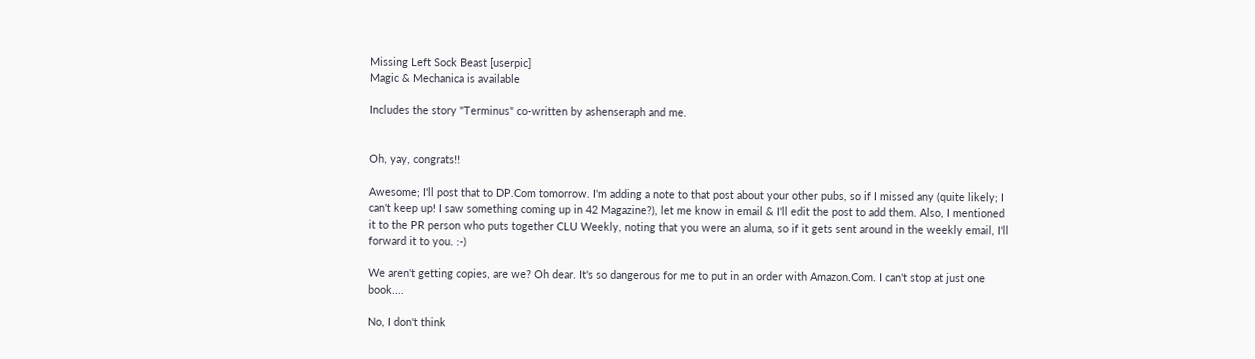Missing Left Sock Beast [userpic]
Magic & Mechanica is available

Includes the story "Terminus" co-written by ashenseraph and me.


Oh, yay, congrats!!

Awesome; I'll post that to DP.Com tomorrow. I'm adding a note to that post about your other pubs, so if I missed any (quite likely; I can't keep up! I saw something coming up in 42 Magazine?), let me know in email & I'll edit the post to add them. Also, I mentioned it to the PR person who puts together CLU Weekly, noting that you were an aluma, so if it gets sent around in the weekly email, I'll forward it to you. :-)

We aren't getting copies, are we? Oh dear. It's so dangerous for me to put in an order with Amazon.Com. I can't stop at just one book....

No, I don't think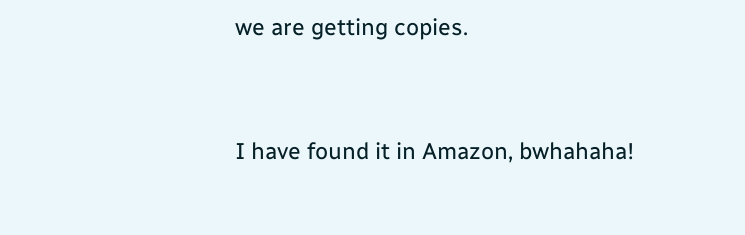we are getting copies.


I have found it in Amazon, bwhahaha!